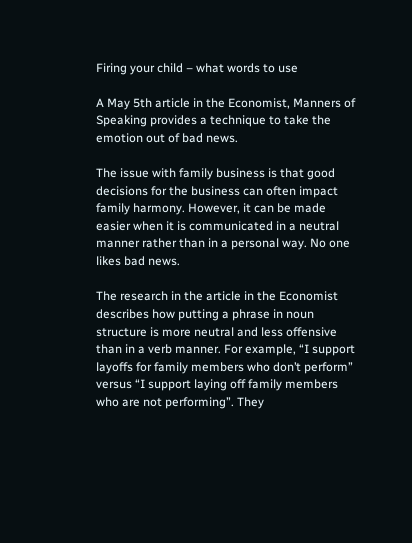Firing your child – what words to use

A May 5th article in the Economist, Manners of Speaking provides a technique to take the emotion out of bad news.

The issue with family business is that good decisions for the business can often impact family harmony. However, it can be made easier when it is communicated in a neutral manner rather than in a personal way. No one likes bad news.

The research in the article in the Economist describes how putting a phrase in noun structure is more neutral and less offensive than in a verb manner. For example, “I support layoffs for family members who don’t perform”  versus “I support laying off family members who are not performing”. They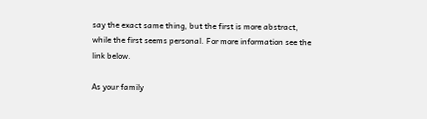say the exact same thing, but the first is more abstract, while the first seems personal. For more information see the link below.

As your family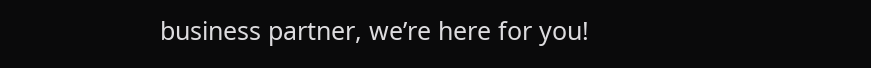business partner, we’re here for you!